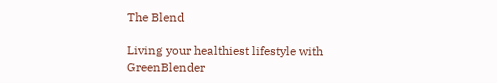The Blend

Living your healthiest lifestyle with GreenBlender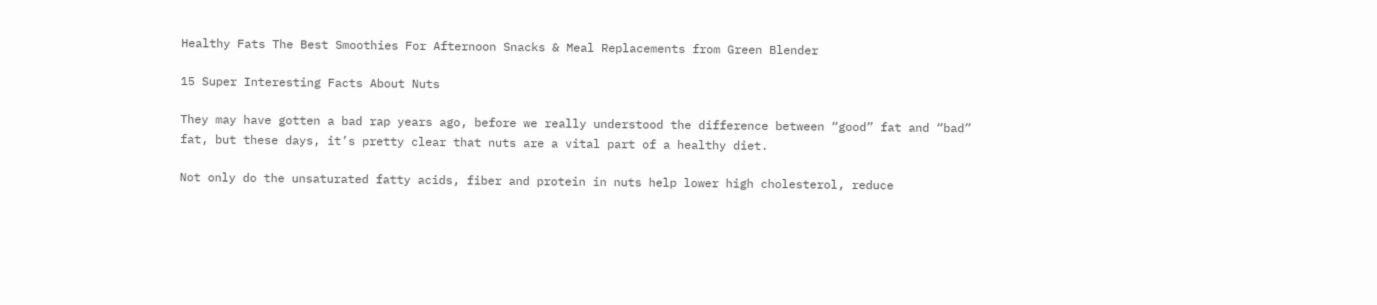Healthy Fats The Best Smoothies For Afternoon Snacks & Meal Replacements from Green Blender

15 Super Interesting Facts About Nuts

They may have gotten a bad rap years ago, before we really understood the difference between “good” fat and “bad” fat, but these days, it’s pretty clear that nuts are a vital part of a healthy diet.

Not only do the unsaturated fatty acids, fiber and protein in nuts help lower high cholesterol, reduce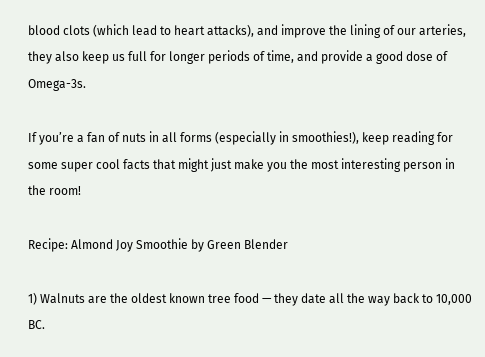blood clots (which lead to heart attacks), and improve the lining of our arteries, they also keep us full for longer periods of time, and provide a good dose of Omega-3s.

If you’re a fan of nuts in all forms (especially in smoothies!), keep reading for some super cool facts that might just make you the most interesting person in the room!

Recipe: Almond Joy Smoothie by Green Blender

1) Walnuts are the oldest known tree food — they date all the way back to 10,000 BC.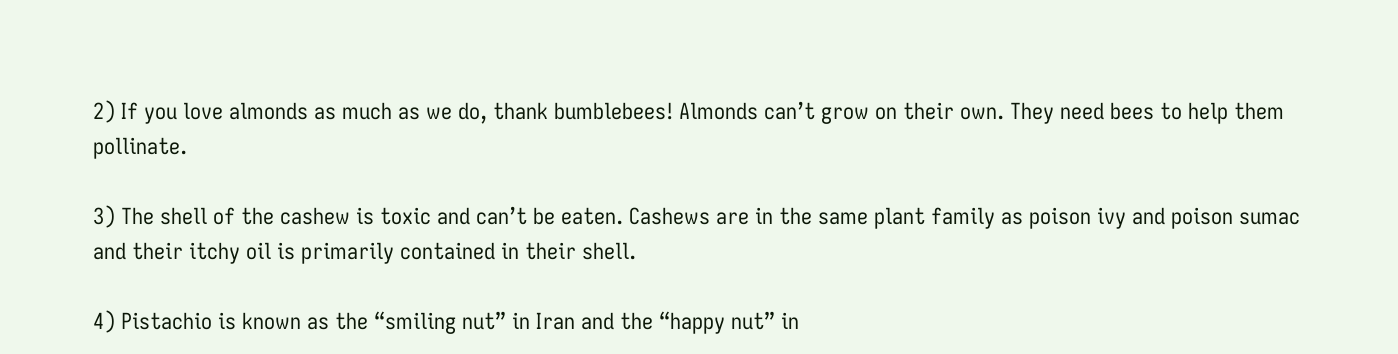2) If you love almonds as much as we do, thank bumblebees! Almonds can’t grow on their own. They need bees to help them pollinate.

3) The shell of the cashew is toxic and can’t be eaten. Cashews are in the same plant family as poison ivy and poison sumac and their itchy oil is primarily contained in their shell.

4) Pistachio is known as the “smiling nut” in Iran and the “happy nut” in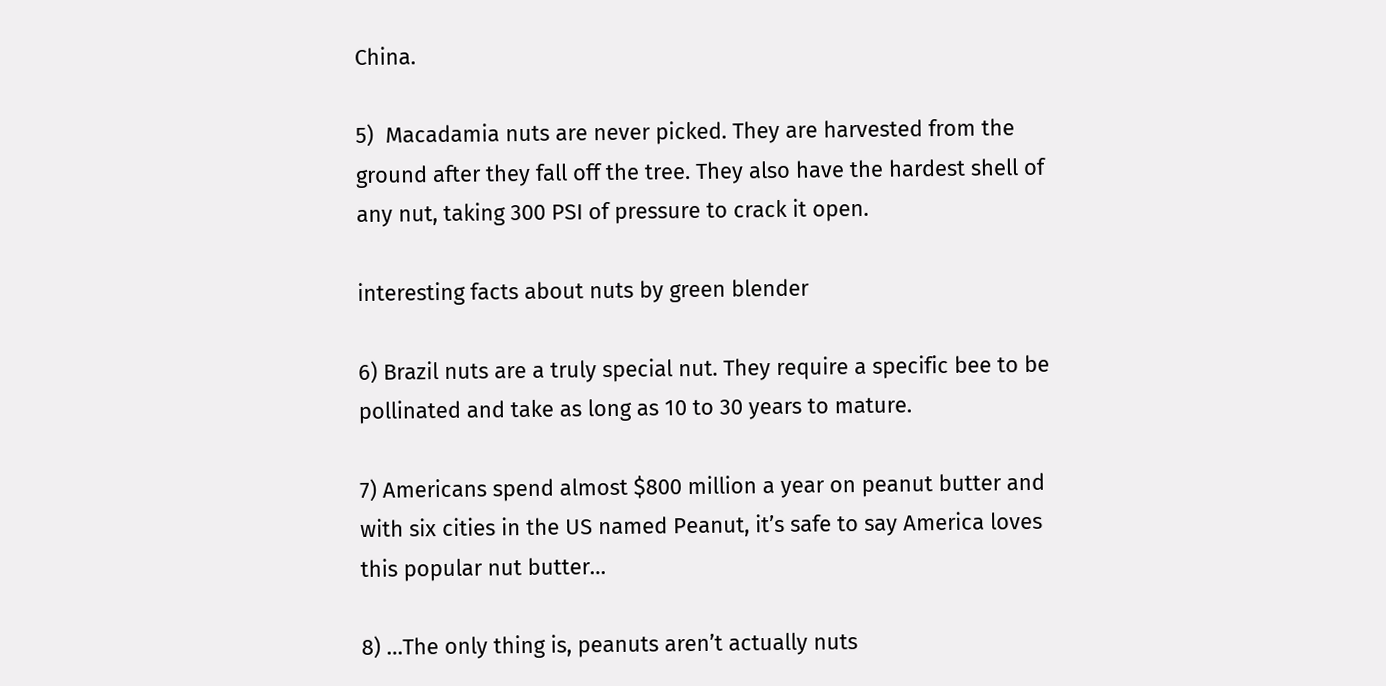China.

5)  Macadamia nuts are never picked. They are harvested from the ground after they fall off the tree. They also have the hardest shell of any nut, taking 300 PSI of pressure to crack it open.

interesting facts about nuts by green blender

6) Brazil nuts are a truly special nut. They require a specific bee to be pollinated and take as long as 10 to 30 years to mature.

7) Americans spend almost $800 million a year on peanut butter and with six cities in the US named Peanut, it’s safe to say America loves this popular nut butter…

8) …The only thing is, peanuts aren’t actually nuts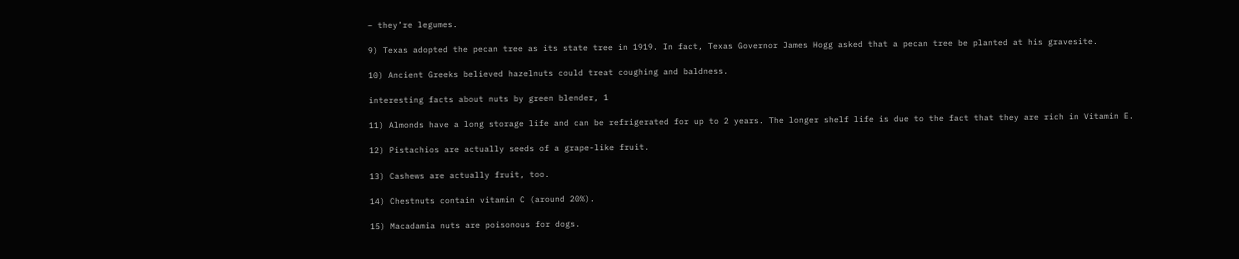– they’re legumes.

9) Texas adopted the pecan tree as its state tree in 1919. In fact, Texas Governor James Hogg asked that a pecan tree be planted at his gravesite.

10) Ancient Greeks believed hazelnuts could treat coughing and baldness.

interesting facts about nuts by green blender, 1

11) Almonds have a long storage life and can be refrigerated for up to 2 years. The longer shelf life is due to the fact that they are rich in Vitamin E.

12) Pistachios are actually seeds of a grape-like fruit.

13) Cashews are actually fruit, too.

14) Chestnuts contain vitamin C (around 20%).

15) Macadamia nuts are poisonous for dogs.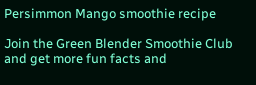Persimmon Mango smoothie recipe

Join the Green Blender Smoothie Club and get more fun facts and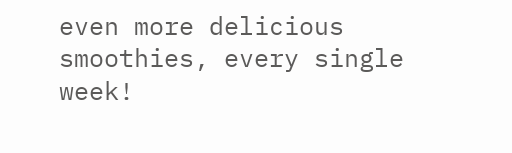even more delicious smoothies, every single week!